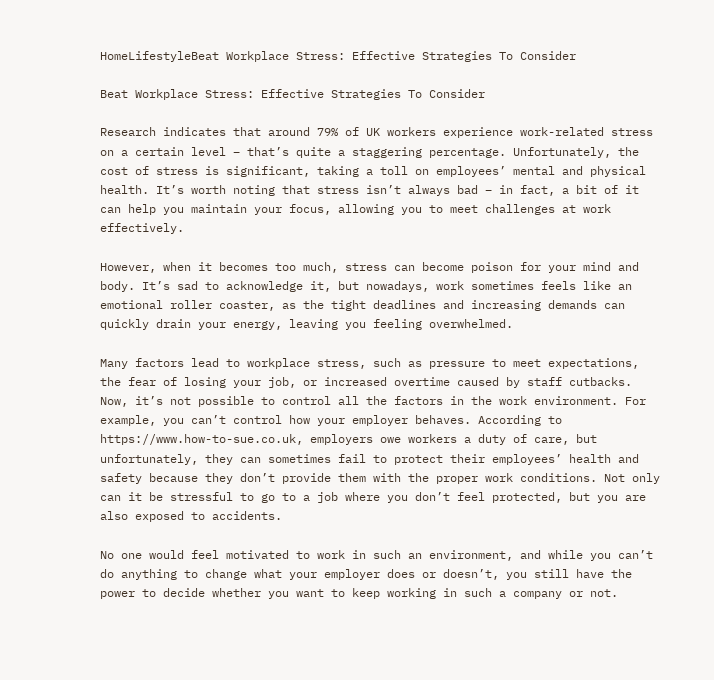HomeLifestyleBeat Workplace Stress: Effective Strategies To Consider

Beat Workplace Stress: Effective Strategies To Consider

Research indicates that around 79% of UK workers experience work-related stress on a certain level – that’s quite a staggering percentage. Unfortunately, the cost of stress is significant, taking a toll on employees’ mental and physical health. It’s worth noting that stress isn’t always bad – in fact, a bit of it can help you maintain your focus, allowing you to meet challenges at work effectively.

However, when it becomes too much, stress can become poison for your mind and body. It’s sad to acknowledge it, but nowadays, work sometimes feels like an emotional roller coaster, as the tight deadlines and increasing demands can quickly drain your energy, leaving you feeling overwhelmed.

Many factors lead to workplace stress, such as pressure to meet expectations, the fear of losing your job, or increased overtime caused by staff cutbacks. Now, it’s not possible to control all the factors in the work environment. For example, you can’t control how your employer behaves. According to https://www.how-to-sue.co.uk, employers owe workers a duty of care, but unfortunately, they can sometimes fail to protect their employees’ health and safety because they don’t provide them with the proper work conditions. Not only can it be stressful to go to a job where you don’t feel protected, but you are also exposed to accidents.

No one would feel motivated to work in such an environment, and while you can’t do anything to change what your employer does or doesn’t, you still have the power to decide whether you want to keep working in such a company or not.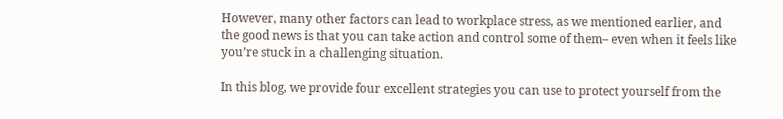However, many other factors can lead to workplace stress, as we mentioned earlier, and the good news is that you can take action and control some of them– even when it feels like you’re stuck in a challenging situation.

In this blog, we provide four excellent strategies you can use to protect yourself from the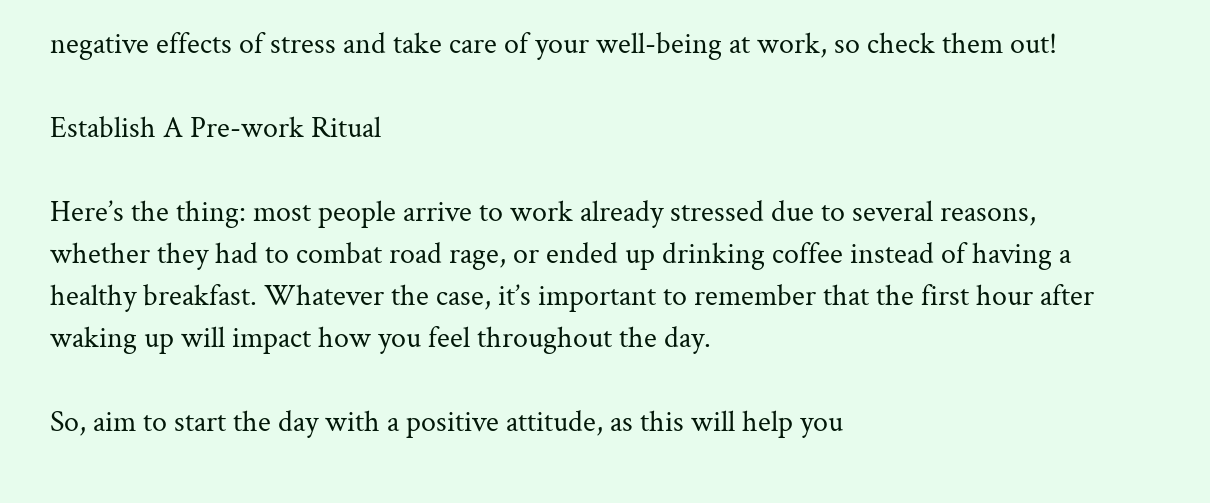negative effects of stress and take care of your well-being at work, so check them out!

Establish A Pre-work Ritual

Here’s the thing: most people arrive to work already stressed due to several reasons, whether they had to combat road rage, or ended up drinking coffee instead of having a healthy breakfast. Whatever the case, it’s important to remember that the first hour after waking up will impact how you feel throughout the day.

So, aim to start the day with a positive attitude, as this will help you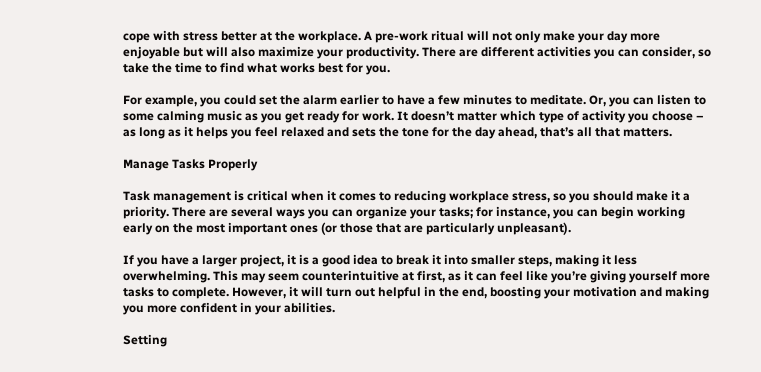cope with stress better at the workplace. A pre-work ritual will not only make your day more enjoyable but will also maximize your productivity. There are different activities you can consider, so take the time to find what works best for you.

For example, you could set the alarm earlier to have a few minutes to meditate. Or, you can listen to some calming music as you get ready for work. It doesn’t matter which type of activity you choose – as long as it helps you feel relaxed and sets the tone for the day ahead, that’s all that matters.

Manage Tasks Properly

Task management is critical when it comes to reducing workplace stress, so you should make it a priority. There are several ways you can organize your tasks; for instance, you can begin working early on the most important ones (or those that are particularly unpleasant).

If you have a larger project, it is a good idea to break it into smaller steps, making it less overwhelming. This may seem counterintuitive at first, as it can feel like you’re giving yourself more tasks to complete. However, it will turn out helpful in the end, boosting your motivation and making you more confident in your abilities.

Setting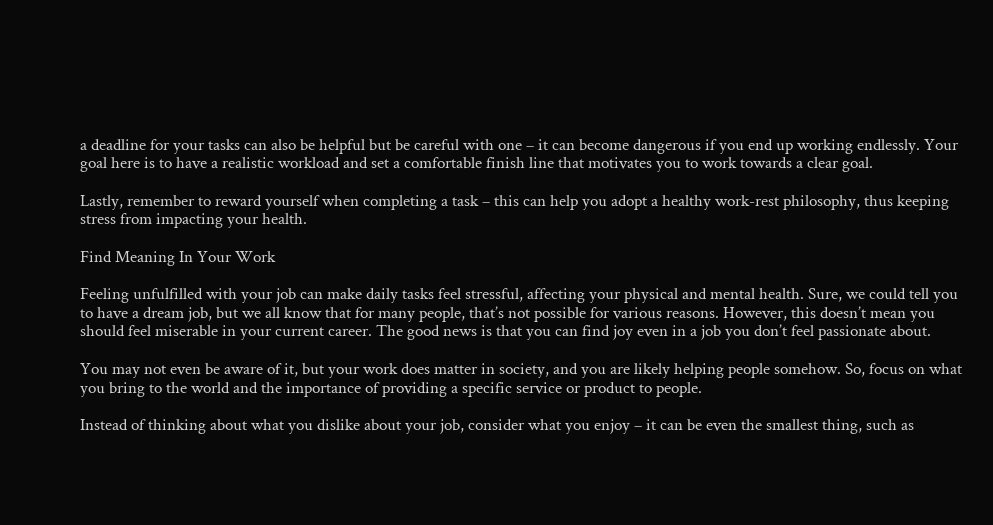a deadline for your tasks can also be helpful but be careful with one – it can become dangerous if you end up working endlessly. Your goal here is to have a realistic workload and set a comfortable finish line that motivates you to work towards a clear goal.

Lastly, remember to reward yourself when completing a task – this can help you adopt a healthy work-rest philosophy, thus keeping stress from impacting your health.

Find Meaning In Your Work

Feeling unfulfilled with your job can make daily tasks feel stressful, affecting your physical and mental health. Sure, we could tell you to have a dream job, but we all know that for many people, that’s not possible for various reasons. However, this doesn’t mean you should feel miserable in your current career. The good news is that you can find joy even in a job you don’t feel passionate about.

You may not even be aware of it, but your work does matter in society, and you are likely helping people somehow. So, focus on what you bring to the world and the importance of providing a specific service or product to people.

Instead of thinking about what you dislike about your job, consider what you enjoy – it can be even the smallest thing, such as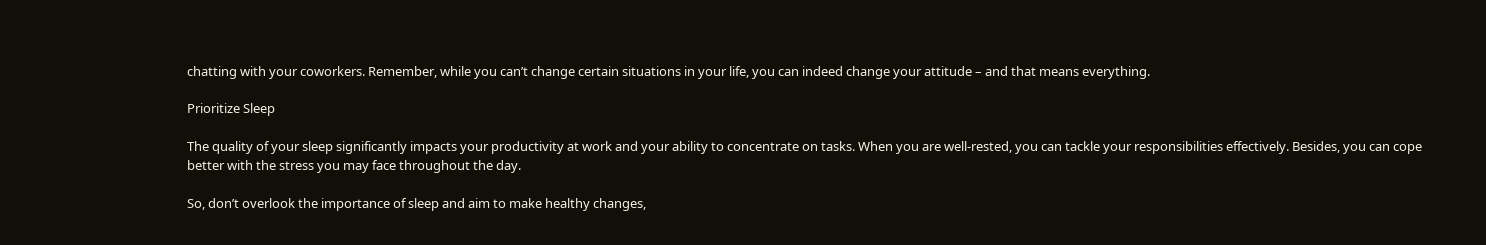chatting with your coworkers. Remember, while you can’t change certain situations in your life, you can indeed change your attitude – and that means everything.

Prioritize Sleep

The quality of your sleep significantly impacts your productivity at work and your ability to concentrate on tasks. When you are well-rested, you can tackle your responsibilities effectively. Besides, you can cope better with the stress you may face throughout the day.

So, don’t overlook the importance of sleep and aim to make healthy changes,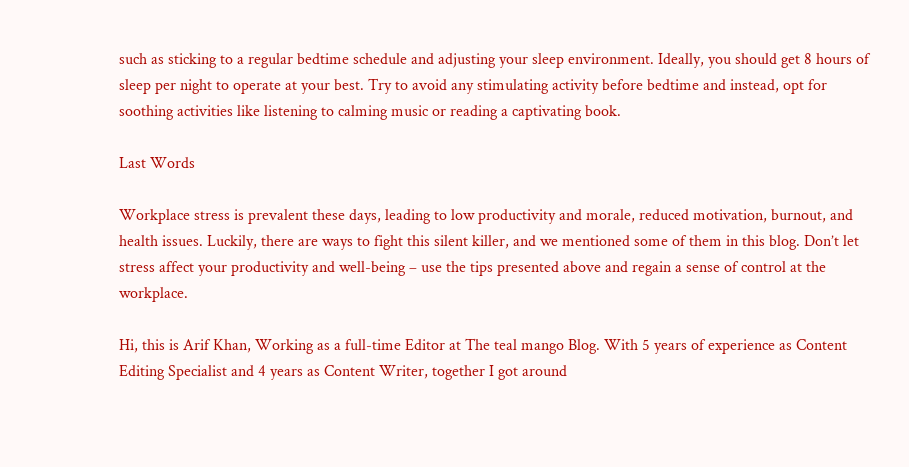such as sticking to a regular bedtime schedule and adjusting your sleep environment. Ideally, you should get 8 hours of sleep per night to operate at your best. Try to avoid any stimulating activity before bedtime and instead, opt for soothing activities like listening to calming music or reading a captivating book.

Last Words

Workplace stress is prevalent these days, leading to low productivity and morale, reduced motivation, burnout, and health issues. Luckily, there are ways to fight this silent killer, and we mentioned some of them in this blog. Don’t let stress affect your productivity and well-being – use the tips presented above and regain a sense of control at the workplace.

Hi, this is Arif Khan, Working as a full-time Editor at The teal mango Blog. With 5 years of experience as Content Editing Specialist and 4 years as Content Writer, together I got around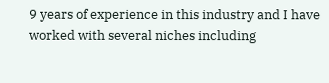9 years of experience in this industry and I have worked with several niches including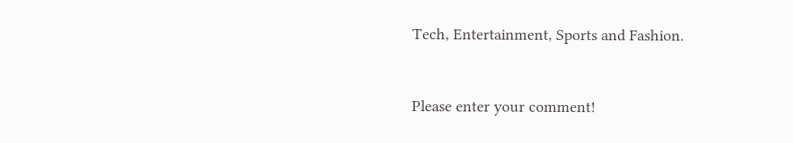Tech, Entertainment, Sports and Fashion.


Please enter your comment!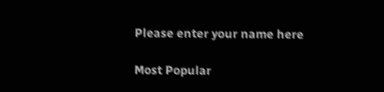Please enter your name here

Most Popular